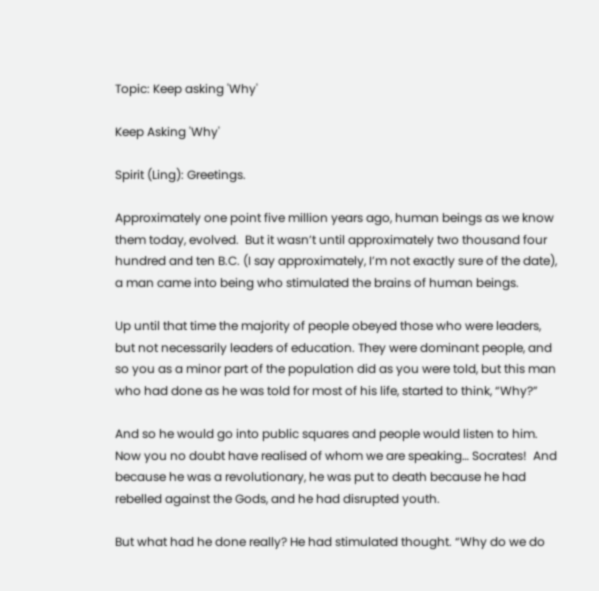Topic: Keep asking 'Why'

Keep Asking 'Why'

Spirit (Ling): Greetings.

Approximately one point five million years ago, human beings as we know them today, evolved.  But it wasn’t until approximately two thousand four hundred and ten B.C. (I say approximately, I’m not exactly sure of the date), a man came into being who stimulated the brains of human beings.

Up until that time the majority of people obeyed those who were leaders, but not necessarily leaders of education. They were dominant people, and so you as a minor part of the population did as you were told, but this man who had done as he was told for most of his life, started to think, “Why?”

And so he would go into public squares and people would listen to him. Now you no doubt have realised of whom we are speaking… Socrates!  And because he was a revolutionary, he was put to death because he had rebelled against the Gods, and he had disrupted youth.

But what had he done really? He had stimulated thought. “Why do we do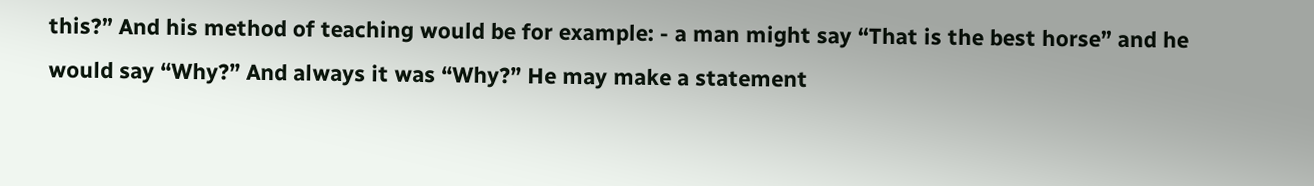this?” And his method of teaching would be for example: - a man might say “That is the best horse” and he would say “Why?” And always it was “Why?” He may make a statement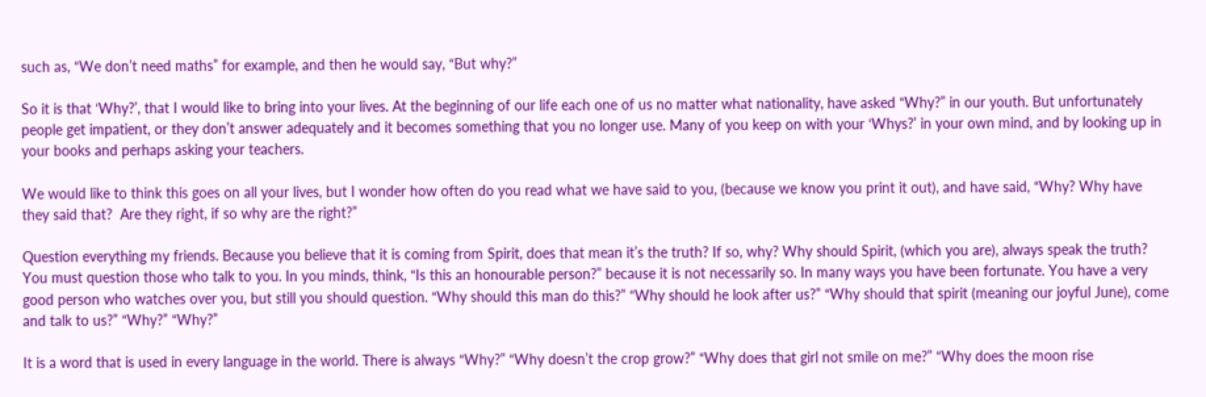such as, “We don’t need maths” for example, and then he would say, “But why?”

So it is that ‘Why?’, that I would like to bring into your lives. At the beginning of our life each one of us no matter what nationality, have asked “Why?” in our youth. But unfortunately people get impatient, or they don’t answer adequately and it becomes something that you no longer use. Many of you keep on with your ‘Whys?’ in your own mind, and by looking up in your books and perhaps asking your teachers.

We would like to think this goes on all your lives, but I wonder how often do you read what we have said to you, (because we know you print it out), and have said, “Why? Why have they said that?  Are they right, if so why are the right?”

Question everything my friends. Because you believe that it is coming from Spirit, does that mean it’s the truth? If so, why? Why should Spirit, (which you are), always speak the truth? You must question those who talk to you. In you minds, think, “Is this an honourable person?” because it is not necessarily so. In many ways you have been fortunate. You have a very good person who watches over you, but still you should question. “Why should this man do this?” “Why should he look after us?” “Why should that spirit (meaning our joyful June), come and talk to us?” “Why?” “Why?”

It is a word that is used in every language in the world. There is always “Why?” “Why doesn’t the crop grow?” “Why does that girl not smile on me?” “Why does the moon rise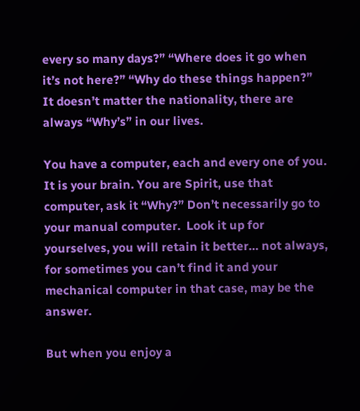every so many days?” “Where does it go when it’s not here?” “Why do these things happen?” It doesn’t matter the nationality, there are always “Why’s” in our lives.

You have a computer, each and every one of you. It is your brain. You are Spirit, use that computer, ask it “Why?” Don’t necessarily go to your manual computer.  Look it up for yourselves, you will retain it better… not always, for sometimes you can’t find it and your mechanical computer in that case, may be the answer.

But when you enjoy a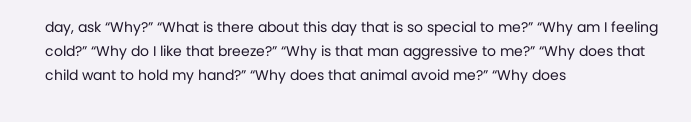day, ask “Why?” “What is there about this day that is so special to me?” “Why am I feeling cold?” “Why do I like that breeze?” “Why is that man aggressive to me?” “Why does that child want to hold my hand?” “Why does that animal avoid me?” “Why does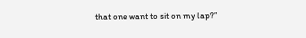that one want to sit on my lap?”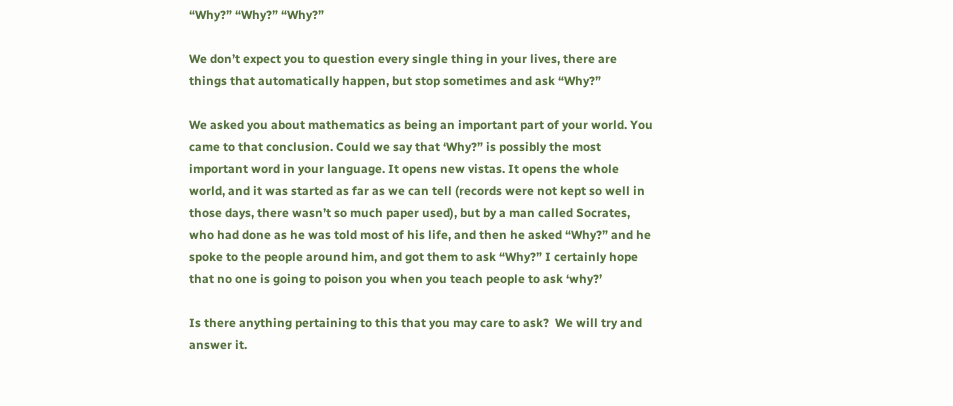“Why?” “Why?” “Why?”

We don’t expect you to question every single thing in your lives, there are things that automatically happen, but stop sometimes and ask “Why?”

We asked you about mathematics as being an important part of your world. You came to that conclusion. Could we say that ‘Why?” is possibly the most important word in your language. It opens new vistas. It opens the whole world, and it was started as far as we can tell (records were not kept so well in those days, there wasn’t so much paper used), but by a man called Socrates, who had done as he was told most of his life, and then he asked “Why?” and he spoke to the people around him, and got them to ask “Why?” I certainly hope that no one is going to poison you when you teach people to ask ‘why?’

Is there anything pertaining to this that you may care to ask?  We will try and answer it.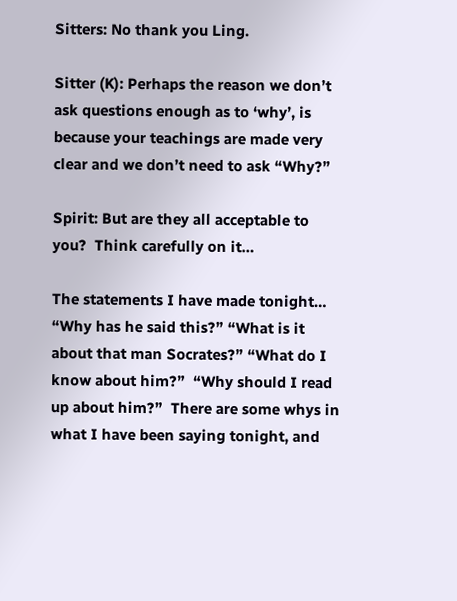Sitters: No thank you Ling.

Sitter (K): Perhaps the reason we don’t ask questions enough as to ‘why’, is because your teachings are made very clear and we don’t need to ask “Why?”

Spirit: But are they all acceptable to you?  Think carefully on it…

The statements I have made tonight… “Why has he said this?” “What is it about that man Socrates?” “What do I know about him?”  “Why should I read up about him?”  There are some whys in what I have been saying tonight, and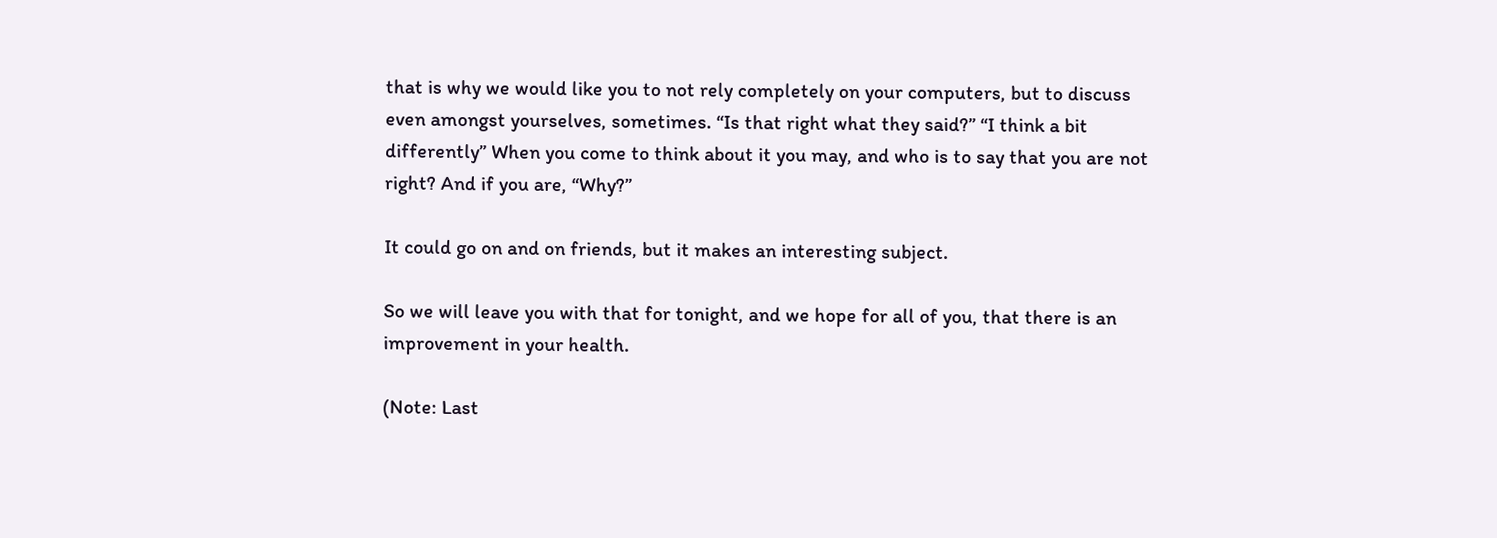that is why we would like you to not rely completely on your computers, but to discuss even amongst yourselves, sometimes. “Is that right what they said?” “I think a bit differently” When you come to think about it you may, and who is to say that you are not right? And if you are, “Why?”

It could go on and on friends, but it makes an interesting subject.

So we will leave you with that for tonight, and we hope for all of you, that there is an improvement in your health.

(Note: Last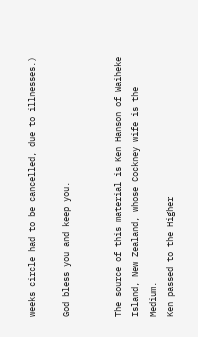weeks circle had to be cancelled, due to illnesses.)

God bless you and keep you.


The source of this material is Ken Hanson of Waiheke Island, New Zealand, whose Cockney wife is the Medium.
Ken passed to the Higher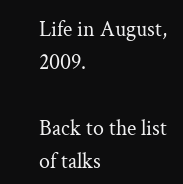Life in August, 2009.

Back to the list of talks